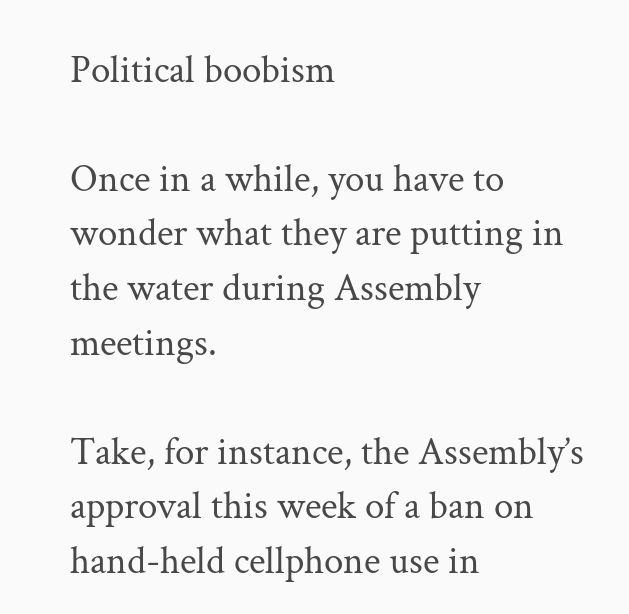Political boobism

Once in a while, you have to wonder what they are putting in the water during Assembly meetings.

Take, for instance, the Assembly’s approval this week of a ban on hand-held cellphone use in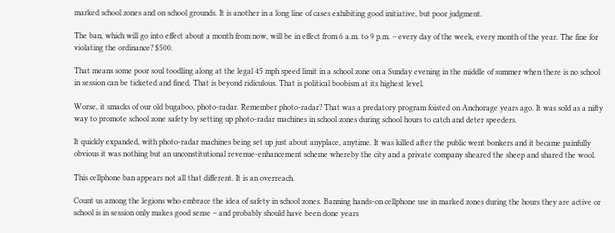marked school zones and on school grounds. It is another in a long line of cases exhibiting good initiative, but poor judgment.

The ban, which will go into effect about a month from now, will be in effect from 6 a.m. to 9 p.m. – every day of the week, every month of the year. The fine for violating the ordinance? $500.

That means some poor soul toodling along at the legal 45 mph speed limit in a school zone on a Sunday evening in the middle of summer when there is no school in session can be ticketed and fined. That is beyond ridiculous. That is political boobism at its highest level.

Worse, it smacks of our old bugaboo, photo-radar. Remember photo-radar? That was a predatory program foisted on Anchorage years ago. It was sold as a nifty way to promote school zone safety by setting up photo-radar machines in school zones during school hours to catch and deter speeders.

It quickly expanded, with photo-radar machines being set up just about anyplace, anytime. It was killed after the public went bonkers and it became painfully obvious it was nothing but an unconstitutional revenue-enhancement scheme whereby the city and a private company sheared the sheep and shared the wool.

This cellphone ban appears not all that different. It is an overreach.

Count us among the legions who embrace the idea of safety in school zones. Banning hands-on cellphone use in marked zones during the hours they are active or school is in session only makes good sense – and probably should have been done years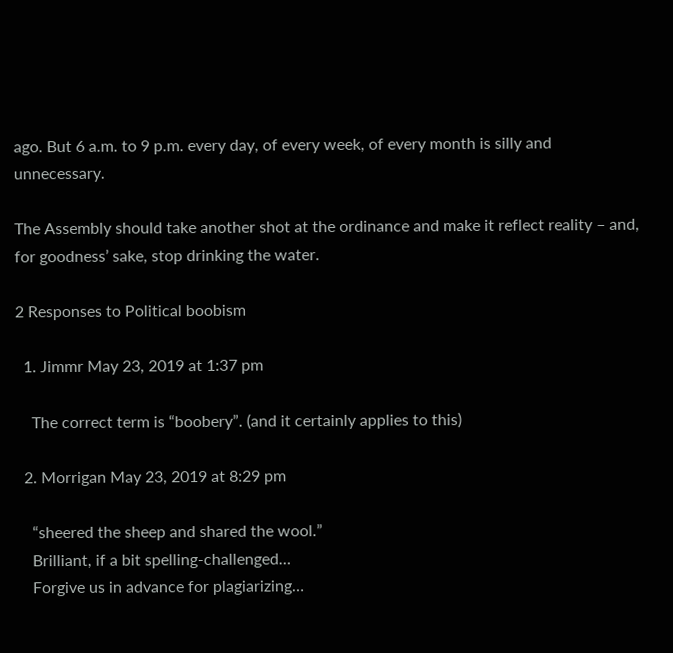ago. But 6 a.m. to 9 p.m. every day, of every week, of every month is silly and unnecessary.

The Assembly should take another shot at the ordinance and make it reflect reality – and, for goodness’ sake, stop drinking the water.

2 Responses to Political boobism

  1. Jimmr May 23, 2019 at 1:37 pm

    The correct term is “boobery”. (and it certainly applies to this)

  2. Morrigan May 23, 2019 at 8:29 pm

    “sheered the sheep and shared the wool.”
    Brilliant, if a bit spelling-challenged…
    Forgive us in advance for plagiarizing…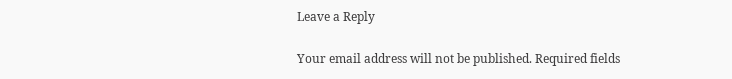Leave a Reply

Your email address will not be published. Required fields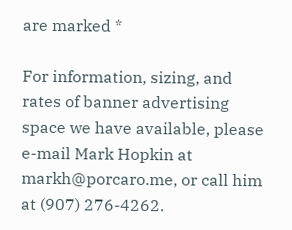are marked *

For information, sizing, and rates of banner advertising space we have available, please e-mail Mark Hopkin at markh@porcaro.me, or call him at (907) 276-4262.